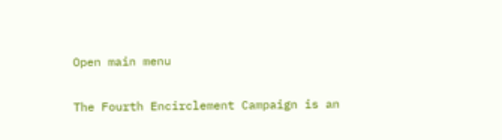Open main menu

The Fourth Encirclement Campaign is an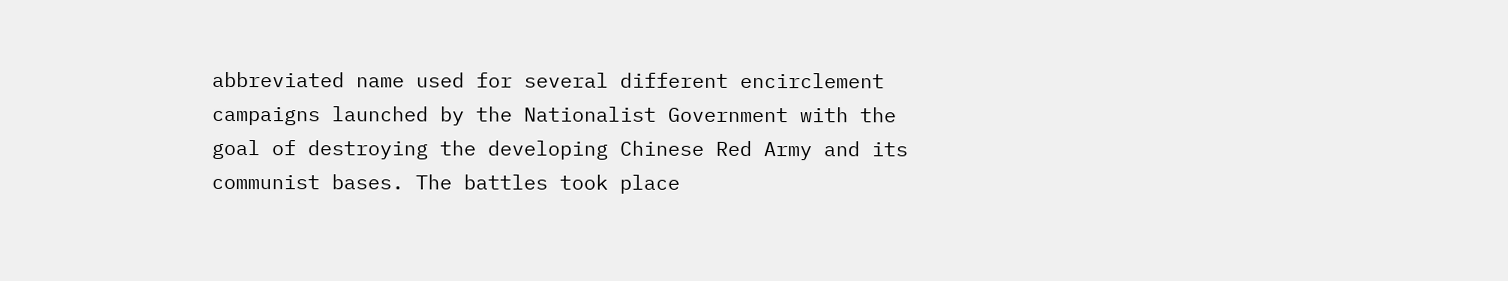abbreviated name used for several different encirclement campaigns launched by the Nationalist Government with the goal of destroying the developing Chinese Red Army and its communist bases. The battles took place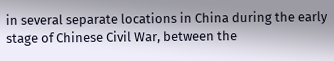in several separate locations in China during the early stage of Chinese Civil War, between the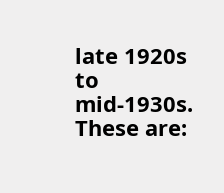late 1920s to mid-1930s. These are: